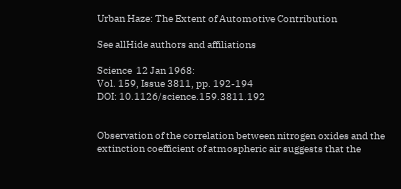Urban Haze: The Extent of Automotive Contribution

See allHide authors and affiliations

Science  12 Jan 1968:
Vol. 159, Issue 3811, pp. 192-194
DOI: 10.1126/science.159.3811.192


Observation of the correlation between nitrogen oxides and the extinction coefficient of atmospheric air suggests that the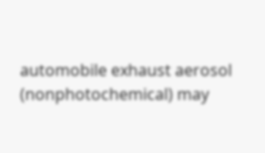automobile exhaust aerosol (nonphotochemical) may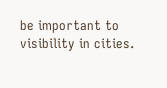be important to visibility in cities.